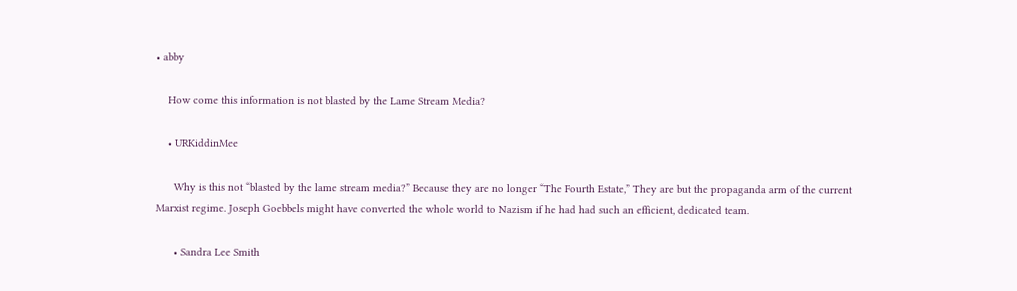• abby

    How come this information is not blasted by the Lame Stream Media?

    • URKiddinMee

      Why is this not “blasted by the lame stream media?” Because they are no longer “The Fourth Estate,” They are but the propaganda arm of the current Marxist regime. Joseph Goebbels might have converted the whole world to Nazism if he had had such an efficient, dedicated team.

      • Sandra Lee Smith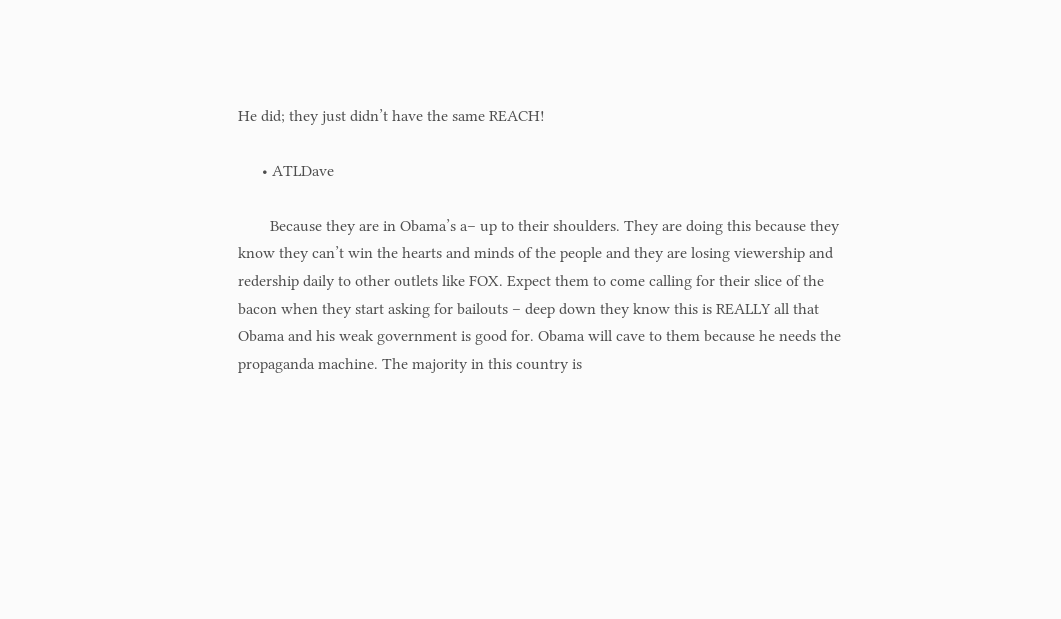He did; they just didn’t have the same REACH!

      • ATLDave

        Because they are in Obama’s a– up to their shoulders. They are doing this because they know they can’t win the hearts and minds of the people and they are losing viewership and redership daily to other outlets like FOX. Expect them to come calling for their slice of the bacon when they start asking for bailouts – deep down they know this is REALLY all that Obama and his weak government is good for. Obama will cave to them because he needs the propaganda machine. The majority in this country is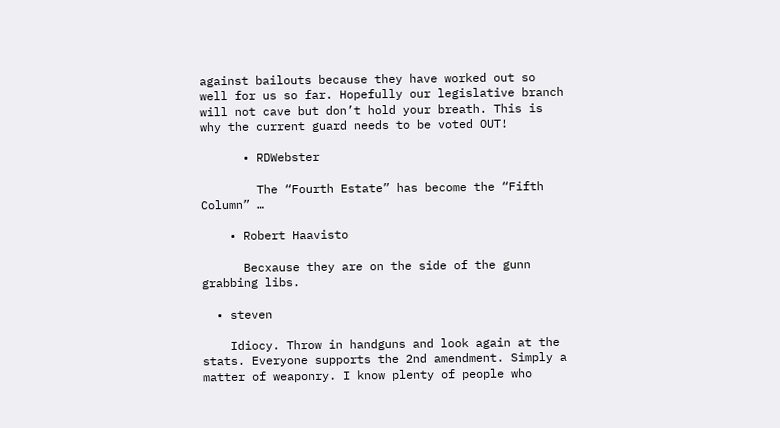against bailouts because they have worked out so well for us so far. Hopefully our legislative branch will not cave but don’t hold your breath. This is why the current guard needs to be voted OUT!

      • RDWebster

        The “Fourth Estate” has become the “Fifth Column” …

    • Robert Haavisto

      Becxause they are on the side of the gunn grabbing libs.

  • steven

    Idiocy. Throw in handguns and look again at the stats. Everyone supports the 2nd amendment. Simply a matter of weaponry. I know plenty of people who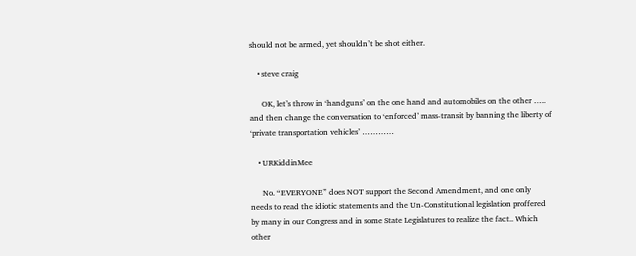should not be armed, yet shouldn’t be shot either.

    • steve craig

      OK, let’s throw in ‘handguns’ on the one hand and automobiles on the other ….. and then change the conversation to ‘enforced’ mass-transit by banning the liberty of ‘private transportation vehicles’ …………

    • URKiddinMee

      No. “EVERYONE” does NOT support the Second Amendment, and one only needs to read the idiotic statements and the Un-Constitutional legislation proffered by many in our Congress and in some State Legislatures to realize the fact.. Which other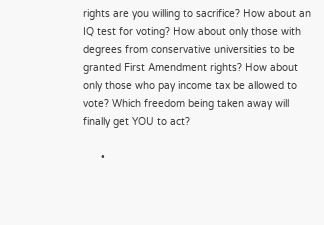rights are you willing to sacrifice? How about an IQ test for voting? How about only those with degrees from conservative universities to be granted First Amendment rights? How about only those who pay income tax be allowed to vote? Which freedom being taken away will finally get YOU to act?

      •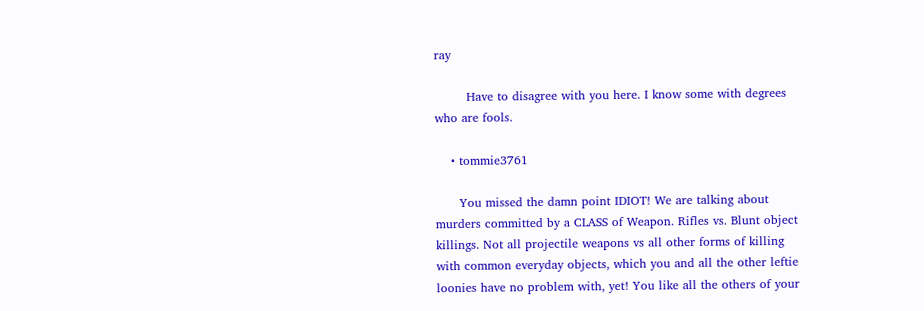ray

        Have to disagree with you here. I know some with degrees who are fools.

    • tommie3761

      You missed the damn point IDIOT! We are talking about murders committed by a CLASS of Weapon. Rifles vs. Blunt object killings. Not all projectile weapons vs all other forms of killing with common everyday objects, which you and all the other leftie loonies have no problem with, yet! You like all the others of your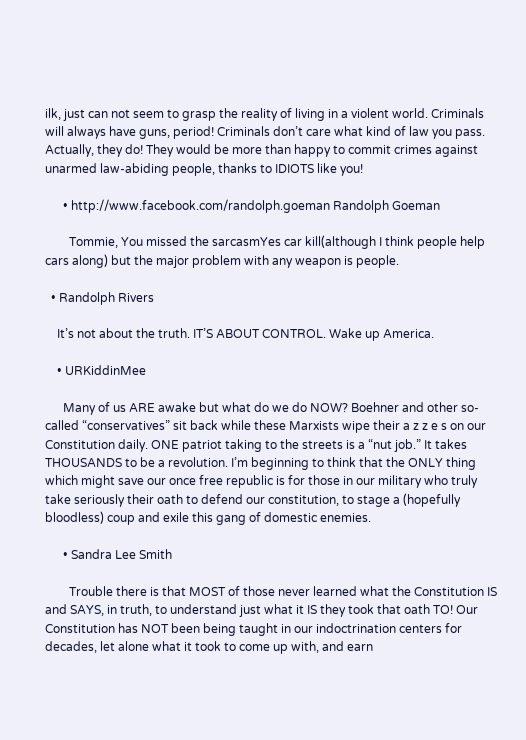ilk, just can not seem to grasp the reality of living in a violent world. Criminals will always have guns, period! Criminals don’t care what kind of law you pass. Actually, they do! They would be more than happy to commit crimes against unarmed law-abiding people, thanks to IDIOTS like you!

      • http://www.facebook.com/randolph.goeman Randolph Goeman

        Tommie, You missed the sarcasmYes car kill(although I think people help cars along) but the major problem with any weapon is people.

  • Randolph Rivers

    It’s not about the truth. IT’S ABOUT CONTROL. Wake up America.

    • URKiddinMee

      Many of us ARE awake but what do we do NOW? Boehner and other so-called “conservatives” sit back while these Marxists wipe their a z z e s on our Constitution daily. ONE patriot taking to the streets is a “nut job.” It takes THOUSANDS to be a revolution. I’m beginning to think that the ONLY thing which might save our once free republic is for those in our military who truly take seriously their oath to defend our constitution, to stage a (hopefully bloodless) coup and exile this gang of domestic enemies.

      • Sandra Lee Smith

        Trouble there is that MOST of those never learned what the Constitution IS and SAYS, in truth, to understand just what it IS they took that oath TO! Our Constitution has NOT been being taught in our indoctrination centers for decades, let alone what it took to come up with, and earn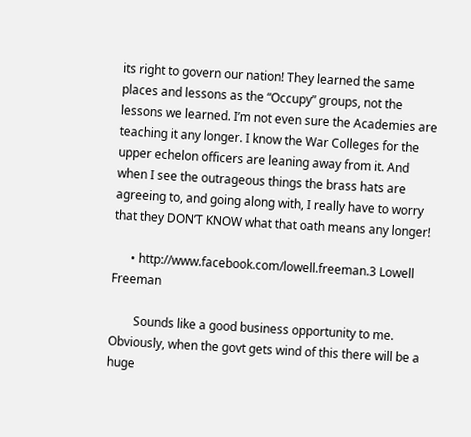its right to govern our nation! They learned the same places and lessons as the “Occupy” groups, not the lessons we learned. I’m not even sure the Academies are teaching it any longer. I know the War Colleges for the upper echelon officers are leaning away from it. And when I see the outrageous things the brass hats are agreeing to, and going along with, I really have to worry that they DON’T KNOW what that oath means any longer!

      • http://www.facebook.com/lowell.freeman.3 Lowell Freeman

        Sounds like a good business opportunity to me. Obviously, when the govt gets wind of this there will be a huge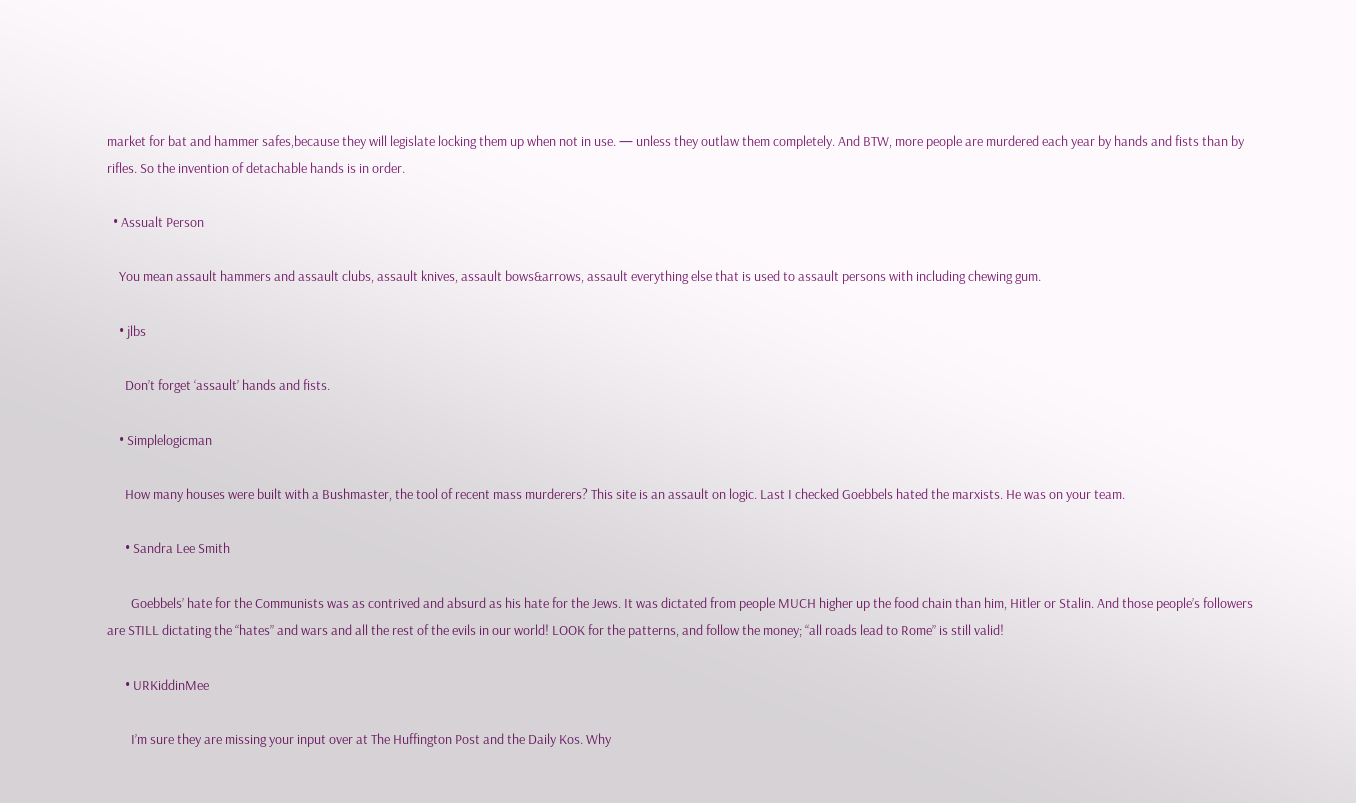market for bat and hammer safes,because they will legislate locking them up when not in use. — unless they outlaw them completely. And BTW, more people are murdered each year by hands and fists than by rifles. So the invention of detachable hands is in order.

  • Assualt Person

    You mean assault hammers and assault clubs, assault knives, assault bows&arrows, assault everything else that is used to assault persons with including chewing gum.

    • jlbs

      Don’t forget ‘assault’ hands and fists.

    • Simplelogicman

      How many houses were built with a Bushmaster, the tool of recent mass murderers? This site is an assault on logic. Last I checked Goebbels hated the marxists. He was on your team.

      • Sandra Lee Smith

        Goebbels’ hate for the Communists was as contrived and absurd as his hate for the Jews. It was dictated from people MUCH higher up the food chain than him, Hitler or Stalin. And those people’s followers are STILL dictating the “hates” and wars and all the rest of the evils in our world! LOOK for the patterns, and follow the money; “all roads lead to Rome” is still valid!

      • URKiddinMee

        I’m sure they are missing your input over at The Huffington Post and the Daily Kos. Why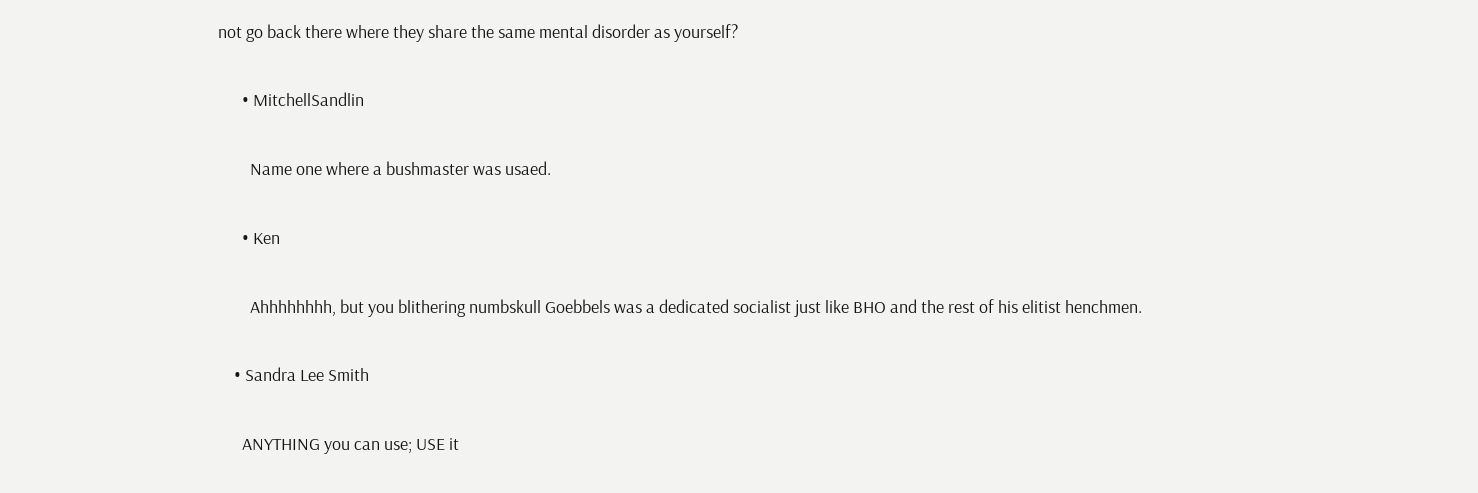not go back there where they share the same mental disorder as yourself?

      • MitchellSandlin

        Name one where a bushmaster was usaed.

      • Ken

        Ahhhhhhhh, but you blithering numbskull Goebbels was a dedicated socialist just like BHO and the rest of his elitist henchmen.

    • Sandra Lee Smith

      ANYTHING you can use; USE it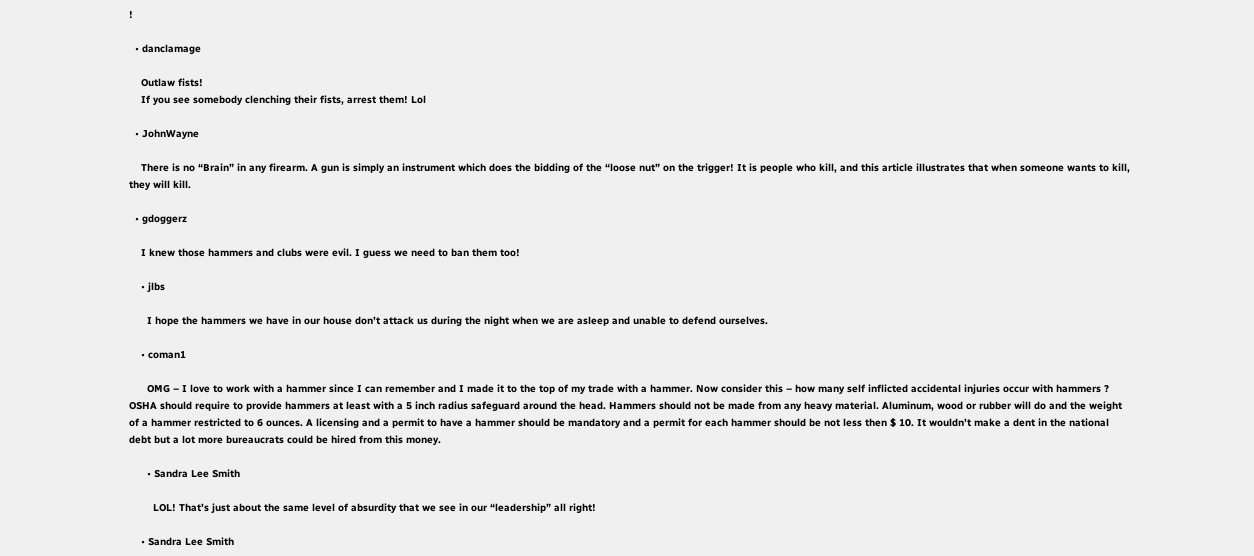!

  • danclamage

    Outlaw fists!
    If you see somebody clenching their fists, arrest them! Lol

  • JohnWayne

    There is no “Brain” in any firearm. A gun is simply an instrument which does the bidding of the “loose nut” on the trigger! It is people who kill, and this article illustrates that when someone wants to kill, they will kill.

  • gdoggerz

    I knew those hammers and clubs were evil. I guess we need to ban them too!

    • jlbs

      I hope the hammers we have in our house don’t attack us during the night when we are asleep and unable to defend ourselves.

    • coman1

      OMG – I love to work with a hammer since I can remember and I made it to the top of my trade with a hammer. Now consider this – how many self inflicted accidental injuries occur with hammers ? OSHA should require to provide hammers at least with a 5 inch radius safeguard around the head. Hammers should not be made from any heavy material. Aluminum, wood or rubber will do and the weight of a hammer restricted to 6 ounces. A licensing and a permit to have a hammer should be mandatory and a permit for each hammer should be not less then $ 10. It wouldn’t make a dent in the national debt but a lot more bureaucrats could be hired from this money.

      • Sandra Lee Smith

        LOL! That’s just about the same level of absurdity that we see in our “leadership” all right!

    • Sandra Lee Smith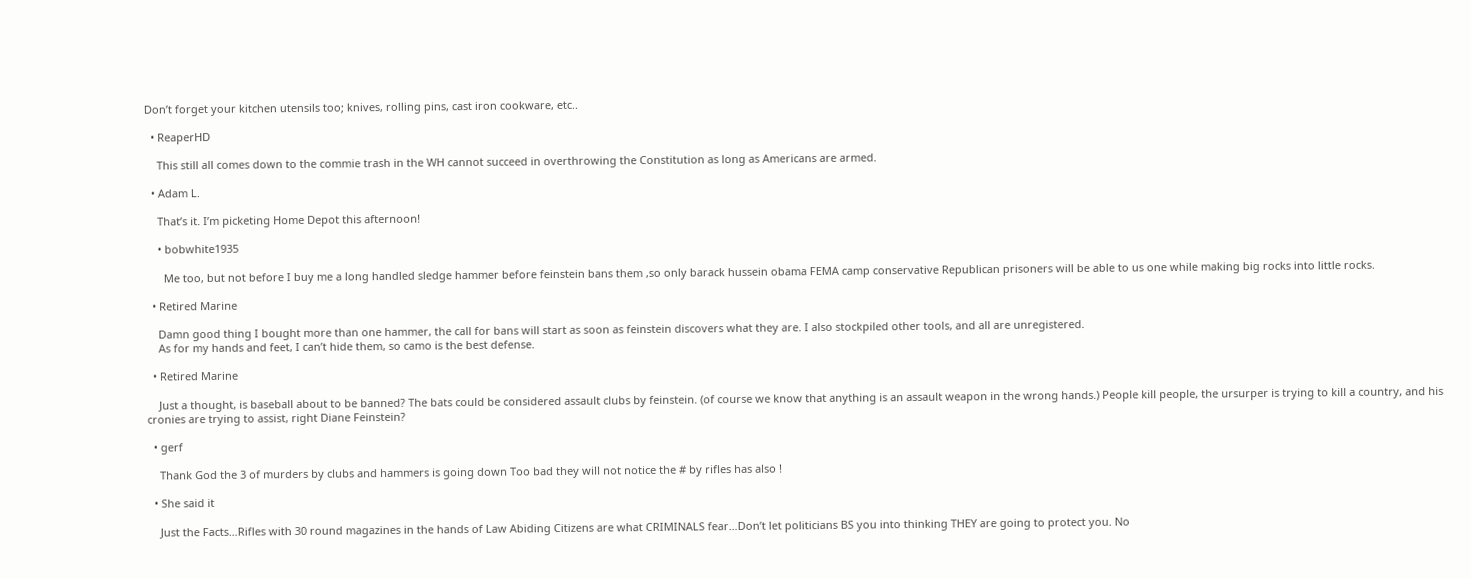Don’t forget your kitchen utensils too; knives, rolling pins, cast iron cookware, etc..

  • ReaperHD

    This still all comes down to the commie trash in the WH cannot succeed in overthrowing the Constitution as long as Americans are armed.

  • Adam L.

    That’s it. I’m picketing Home Depot this afternoon!

    • bobwhite1935

      Me too, but not before I buy me a long handled sledge hammer before feinstein bans them ,so only barack hussein obama FEMA camp conservative Republican prisoners will be able to us one while making big rocks into little rocks.

  • Retired Marine

    Damn good thing I bought more than one hammer, the call for bans will start as soon as feinstein discovers what they are. I also stockpiled other tools, and all are unregistered.
    As for my hands and feet, I can’t hide them, so camo is the best defense.

  • Retired Marine

    Just a thought, is baseball about to be banned? The bats could be considered assault clubs by feinstein. (of course we know that anything is an assault weapon in the wrong hands.) People kill people, the ursurper is trying to kill a country, and his cronies are trying to assist, right Diane Feinstein?

  • gerf

    Thank God the 3 of murders by clubs and hammers is going down Too bad they will not notice the # by rifles has also !

  • She said it

    Just the Facts…Rifles with 30 round magazines in the hands of Law Abiding Citizens are what CRIMINALS fear…Don’t let politicians BS you into thinking THEY are going to protect you. No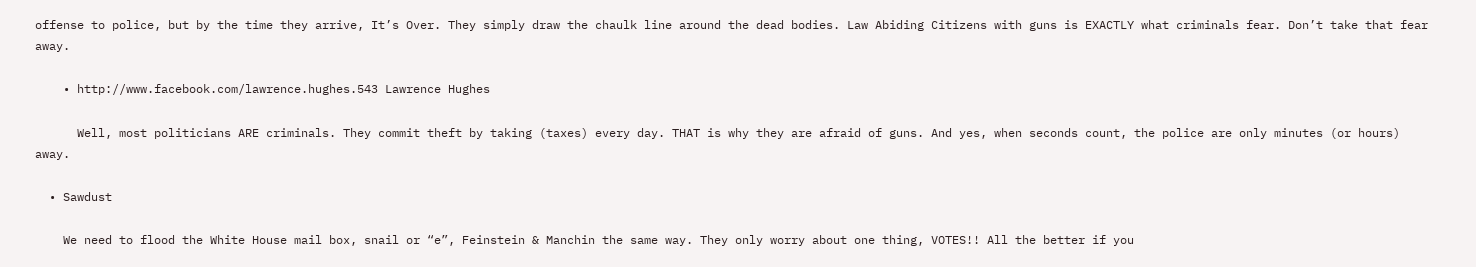offense to police, but by the time they arrive, It’s Over. They simply draw the chaulk line around the dead bodies. Law Abiding Citizens with guns is EXACTLY what criminals fear. Don’t take that fear away.

    • http://www.facebook.com/lawrence.hughes.543 Lawrence Hughes

      Well, most politicians ARE criminals. They commit theft by taking (taxes) every day. THAT is why they are afraid of guns. And yes, when seconds count, the police are only minutes (or hours) away.

  • Sawdust

    We need to flood the White House mail box, snail or “e”, Feinstein & Manchin the same way. They only worry about one thing, VOTES!! All the better if you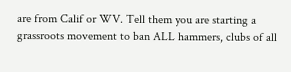are from Calif or WV. Tell them you are starting a grassroots movement to ban ALL hammers, clubs of all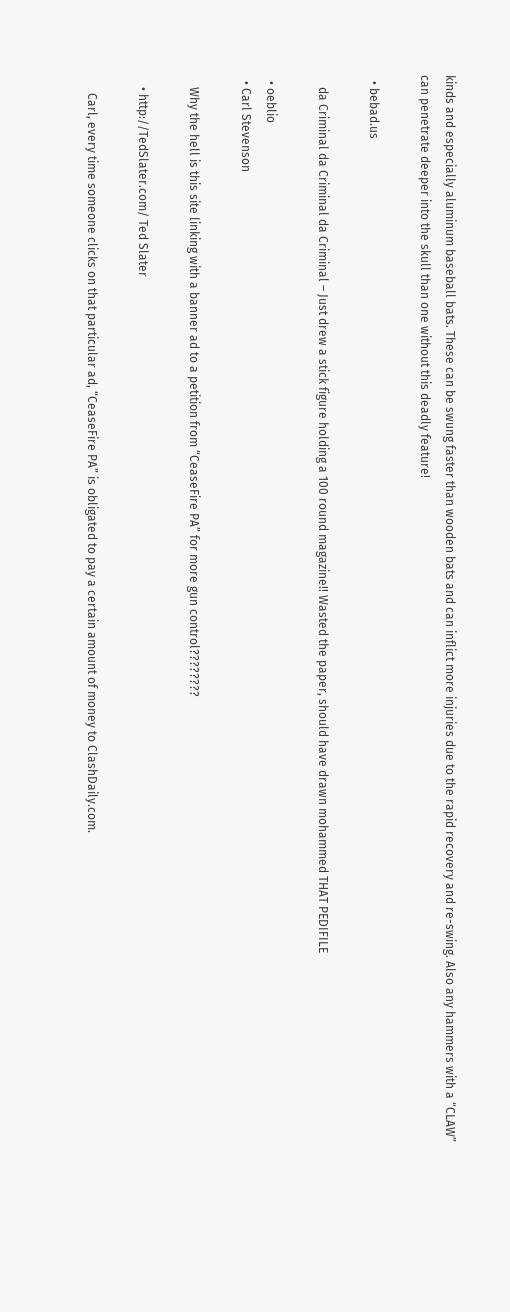kinds and especially aluminum baseball bats. These can be swung faster than wooden bats and can inflict more injuries due to the rapid recovery and re-swing. Also any hammers with a “CLAW” can penetrate deeper into the skull than one without this deadly feature!

  • bebad.us

    da Criminal da Criminal da Criminal – Just drew a stick figure holding a 100 round magazine!! Wasted the paper, should have drawn mohammed THAT PEDIFILE

  • oeblio
  • Carl Stevenson

    Why the hell is this site linking with a banner ad to a petition from “CeaseFire PA” for more gun control????????

    • http://TedSlater.com/ Ted Slater

      Carl, every time someone clicks on that particular ad, “CeaseFire PA” is obligated to pay a certain amount of money to ClashDaily.com.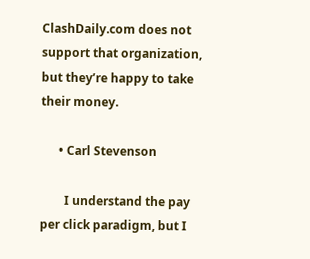ClashDaily.com does not support that organization, but they’re happy to take their money.

      • Carl Stevenson

        I understand the pay per click paradigm, but I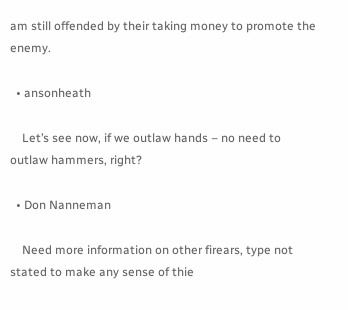am still offended by their taking money to promote the enemy.

  • ansonheath

    Let’s see now, if we outlaw hands – no need to outlaw hammers, right?

  • Don Nanneman

    Need more information on other firears, type not stated to make any sense of thie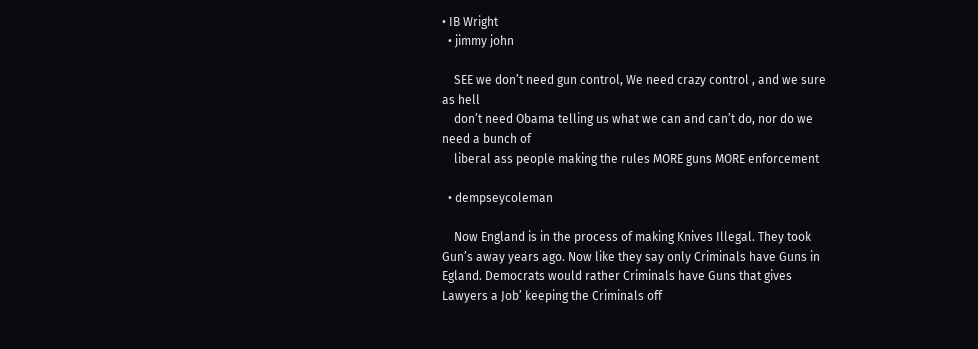• IB Wright
  • jimmy john

    SEE we don’t need gun control, We need crazy control , and we sure as hell
    don’t need Obama telling us what we can and can’t do, nor do we need a bunch of
    liberal ass people making the rules MORE guns MORE enforcement

  • dempseycoleman

    Now England is in the process of making Knives Illegal. They took Gun’s away years ago. Now like they say only Criminals have Guns in Egland. Democrats would rather Criminals have Guns that gives Lawyers a Job’ keeping the Criminals off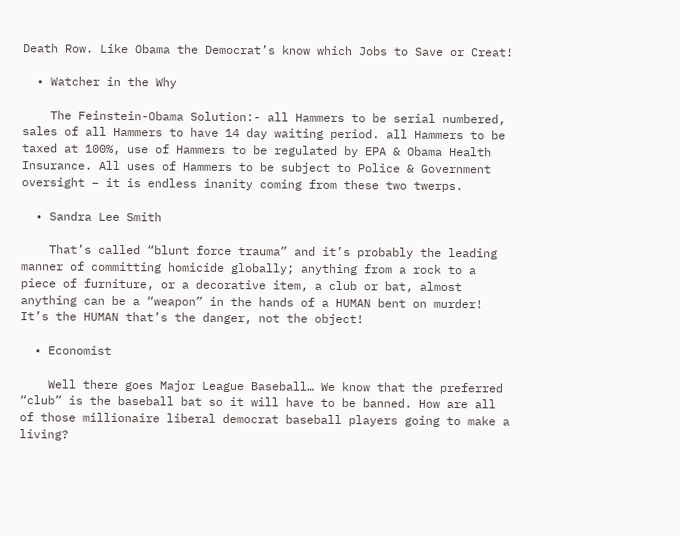Death Row. Like Obama the Democrat’s know which Jobs to Save or Creat!

  • Watcher in the Why

    The Feinstein-Obama Solution:- all Hammers to be serial numbered, sales of all Hammers to have 14 day waiting period. all Hammers to be taxed at 100%, use of Hammers to be regulated by EPA & Obama Health Insurance. All uses of Hammers to be subject to Police & Government oversight – it is endless inanity coming from these two twerps.

  • Sandra Lee Smith

    That’s called “blunt force trauma” and it’s probably the leading manner of committing homicide globally; anything from a rock to a piece of furniture, or a decorative item, a club or bat, almost anything can be a “weapon” in the hands of a HUMAN bent on murder! It’s the HUMAN that’s the danger, not the object!

  • Economist

    Well there goes Major League Baseball… We know that the preferred “club” is the baseball bat so it will have to be banned. How are all of those millionaire liberal democrat baseball players going to make a living?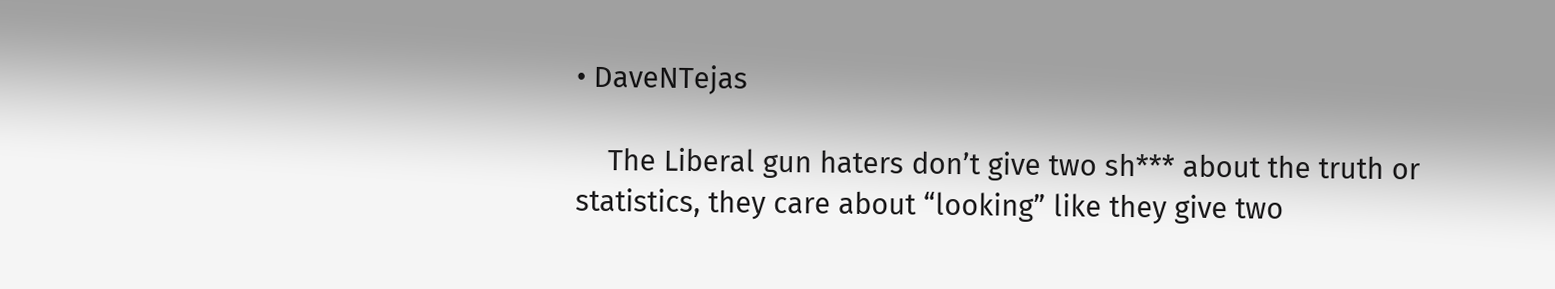• DaveNTejas

    The Liberal gun haters don’t give two sh*** about the truth or statistics, they care about “looking” like they give two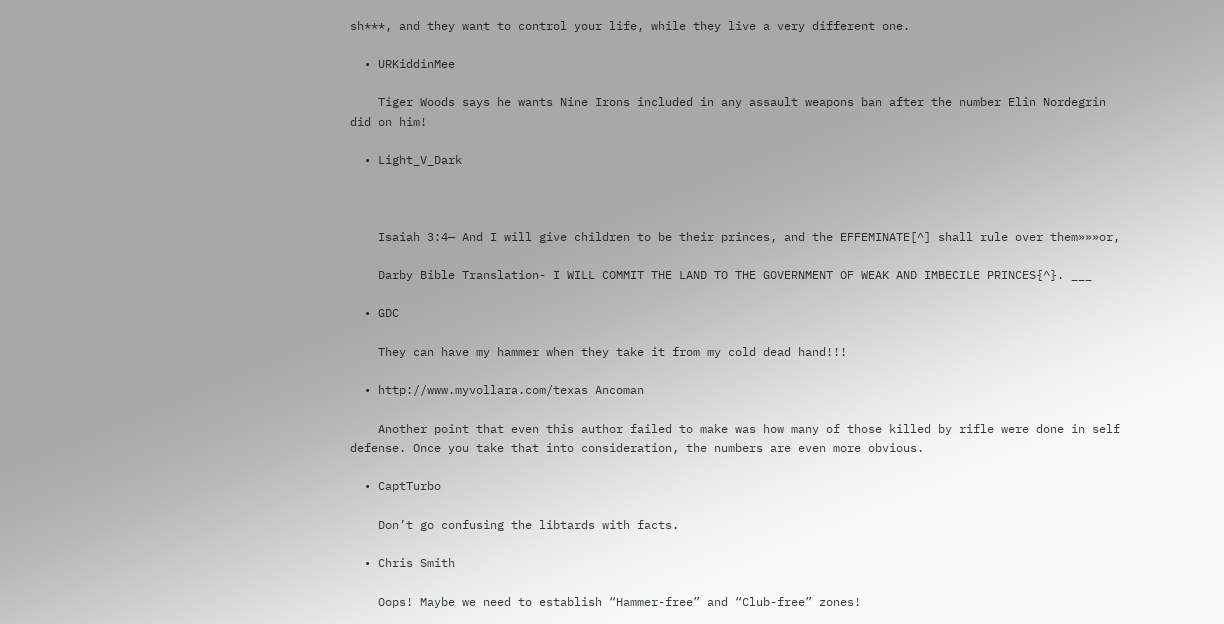sh***, and they want to control your life, while they live a very different one.

  • URKiddinMee

    Tiger Woods says he wants Nine Irons included in any assault weapons ban after the number Elin Nordegrin did on him!

  • Light_V_Dark



    Isaiah 3:4— And I will give children to be their princes, and the EFFEMINATE[^] shall rule over them»»»or,

    Darby Bible Translation- I WILL COMMIT THE LAND TO THE GOVERNMENT OF WEAK AND IMBECILE PRINCES{^}. ___

  • GDC

    They can have my hammer when they take it from my cold dead hand!!!

  • http://www.myvollara.com/texas Ancoman

    Another point that even this author failed to make was how many of those killed by rifle were done in self defense. Once you take that into consideration, the numbers are even more obvious.

  • CaptTurbo

    Don’t go confusing the libtards with facts.

  • Chris Smith

    Oops! Maybe we need to establish “Hammer-free” and “Club-free” zones!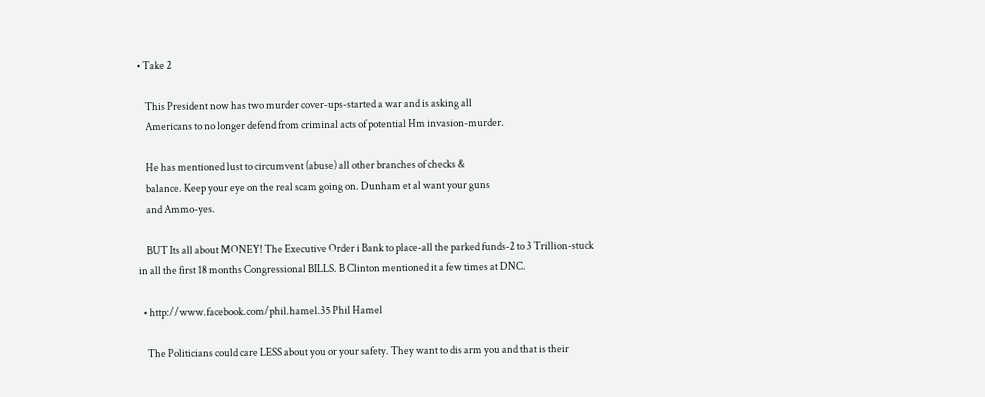• Take 2

    This President now has two murder cover-ups-started a war and is asking all
    Americans to no longer defend from criminal acts of potential Hm invasion-murder.

    He has mentioned lust to circumvent (abuse) all other branches of checks &
    balance. Keep your eye on the real scam going on. Dunham et al want your guns
    and Ammo-yes.

    BUT Its all about MONEY! The Executive Order i Bank to place-all the parked funds-2 to 3 Trillion-stuck in all the first 18 months Congressional BILLS. B Clinton mentioned it a few times at DNC.

  • http://www.facebook.com/phil.hamel.35 Phil Hamel

    The Politicians could care LESS about you or your safety. They want to dis arm you and that is their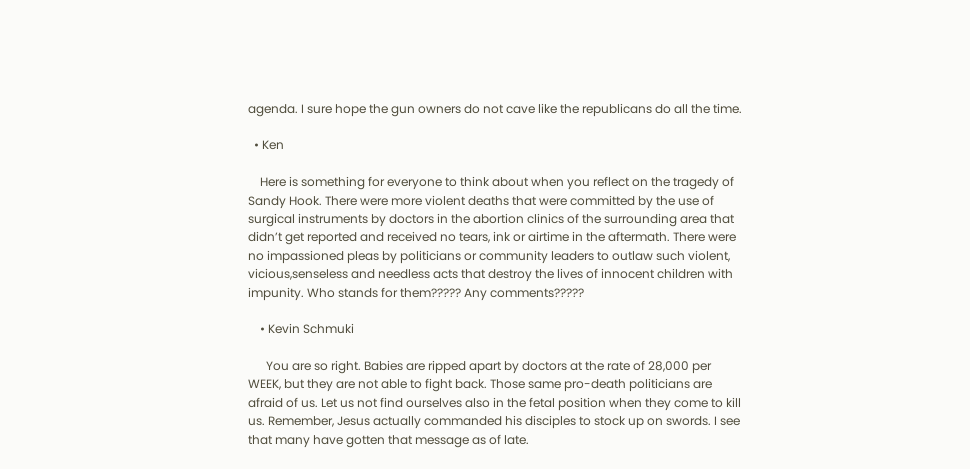agenda. I sure hope the gun owners do not cave like the republicans do all the time.

  • Ken

    Here is something for everyone to think about when you reflect on the tragedy of Sandy Hook. There were more violent deaths that were committed by the use of surgical instruments by doctors in the abortion clinics of the surrounding area that didn’t get reported and received no tears, ink or airtime in the aftermath. There were no impassioned pleas by politicians or community leaders to outlaw such violent, vicious,senseless and needless acts that destroy the lives of innocent children with impunity. Who stands for them????? Any comments?????

    • Kevin Schmuki

      You are so right. Babies are ripped apart by doctors at the rate of 28,000 per WEEK, but they are not able to fight back. Those same pro-death politicians are afraid of us. Let us not find ourselves also in the fetal position when they come to kill us. Remember, Jesus actually commanded his disciples to stock up on swords. I see that many have gotten that message as of late.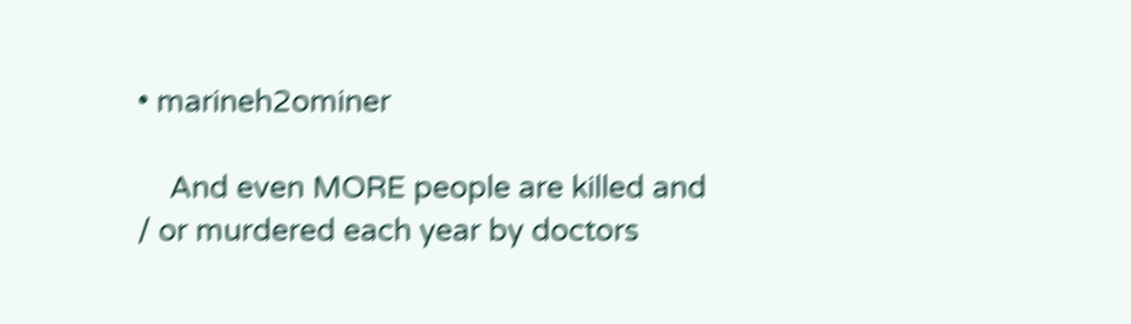• marineh2ominer

    And even MORE people are killed and / or murdered each year by doctors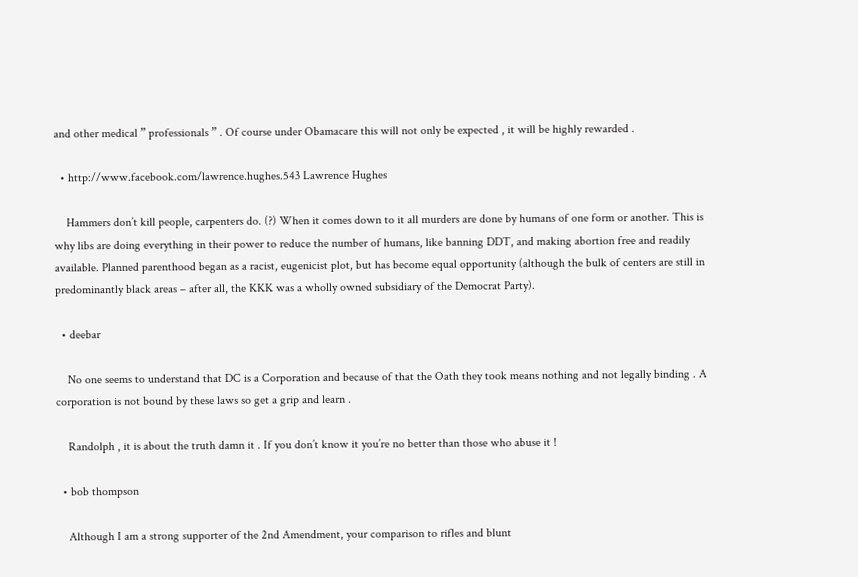and other medical ” professionals ” . Of course under Obamacare this will not only be expected , it will be highly rewarded .

  • http://www.facebook.com/lawrence.hughes.543 Lawrence Hughes

    Hammers don’t kill people, carpenters do. (?) When it comes down to it all murders are done by humans of one form or another. This is why libs are doing everything in their power to reduce the number of humans, like banning DDT, and making abortion free and readily available. Planned parenthood began as a racist, eugenicist plot, but has become equal opportunity (although the bulk of centers are still in predominantly black areas – after all, the KKK was a wholly owned subsidiary of the Democrat Party).

  • deebar

    No one seems to understand that DC is a Corporation and because of that the Oath they took means nothing and not legally binding . A corporation is not bound by these laws so get a grip and learn .

    Randolph , it is about the truth damn it . If you don’t know it you’re no better than those who abuse it !

  • bob thompson

    Although I am a strong supporter of the 2nd Amendment, your comparison to rifles and blunt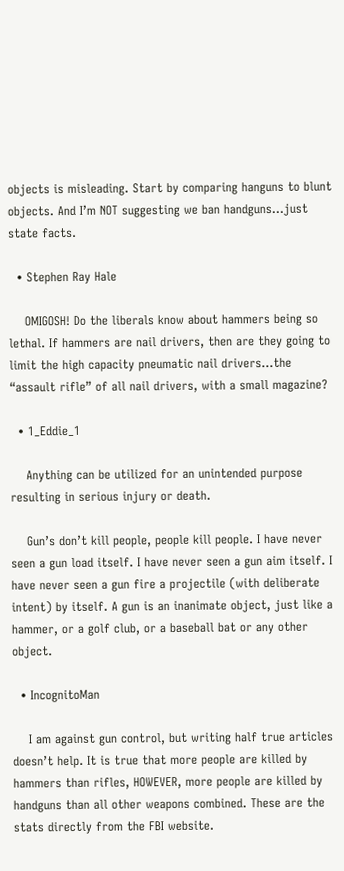objects is misleading. Start by comparing hanguns to blunt objects. And I’m NOT suggesting we ban handguns…just state facts.

  • Stephen Ray Hale

    OMIGOSH! Do the liberals know about hammers being so lethal. If hammers are nail drivers, then are they going to limit the high capacity pneumatic nail drivers…the “assault rifle” of all nail drivers, with a small magazine?

  • 1_Eddie_1

    Anything can be utilized for an unintended purpose resulting in serious injury or death.

    Gun’s don’t kill people, people kill people. I have never seen a gun load itself. I have never seen a gun aim itself. I have never seen a gun fire a projectile (with deliberate intent) by itself. A gun is an inanimate object, just like a hammer, or a golf club, or a baseball bat or any other object.

  • IncognitoMan

    I am against gun control, but writing half true articles doesn’t help. It is true that more people are killed by hammers than rifles, HOWEVER, more people are killed by handguns than all other weapons combined. These are the stats directly from the FBI website.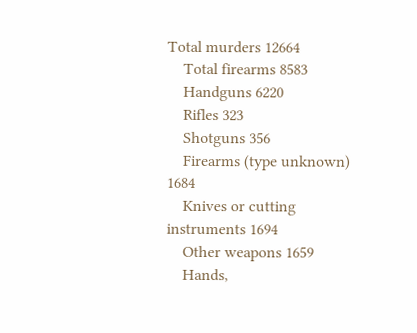Total murders 12664
    Total firearms 8583
    Handguns 6220
    Rifles 323
    Shotguns 356
    Firearms (type unknown) 1684
    Knives or cutting instruments 1694
    Other weapons 1659
    Hands,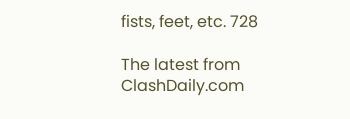fists, feet, etc. 728

The latest from ClashDaily.com